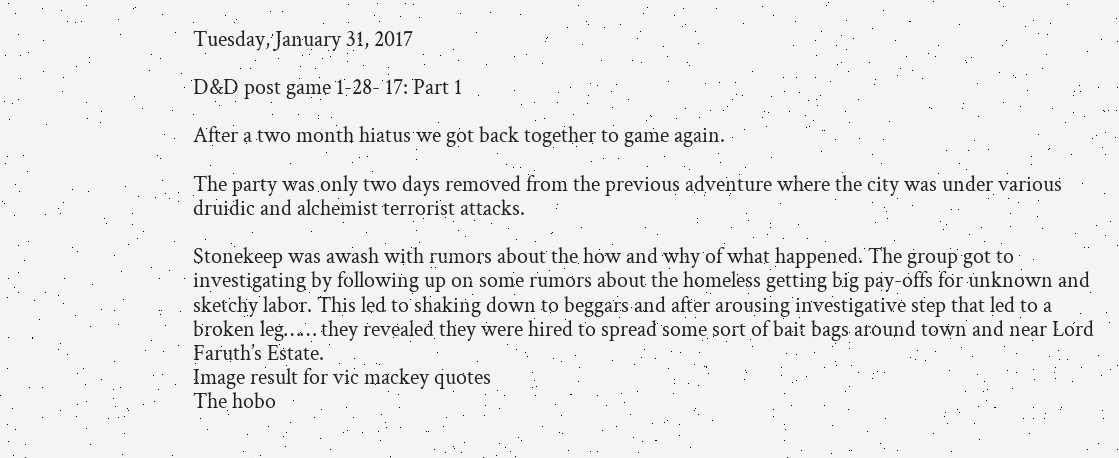Tuesday, January 31, 2017

D&D post game 1-28- 17: Part 1

After a two month hiatus we got back together to game again.

The party was only two days removed from the previous adventure where the city was under various druidic and alchemist terrorist attacks.

Stonekeep was awash with rumors about the how and why of what happened. The group got to investigating by following up on some rumors about the homeless getting big pay-offs for unknown and sketchy labor. This led to shaking down to beggars and after arousing investigative step that led to a broken leg…… they revealed they were hired to spread some sort of bait bags around town and near Lord Faruth’s Estate.
Image result for vic mackey quotes
The hobo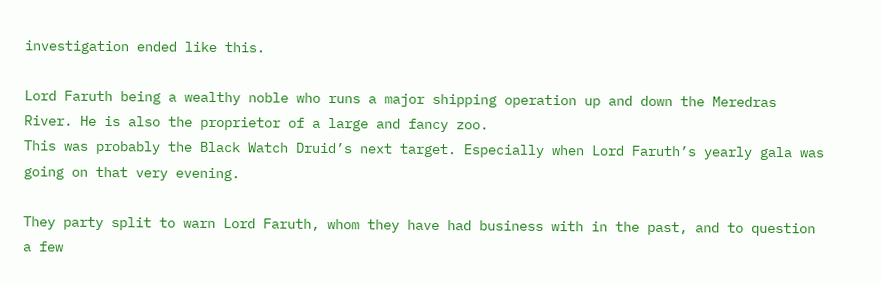investigation ended like this.

Lord Faruth being a wealthy noble who runs a major shipping operation up and down the Meredras River. He is also the proprietor of a large and fancy zoo.
This was probably the Black Watch Druid’s next target. Especially when Lord Faruth’s yearly gala was going on that very evening.

They party split to warn Lord Faruth, whom they have had business with in the past, and to question a few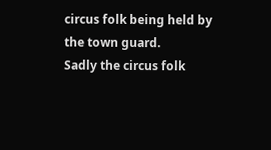circus folk being held by the town guard.
Sadly the circus folk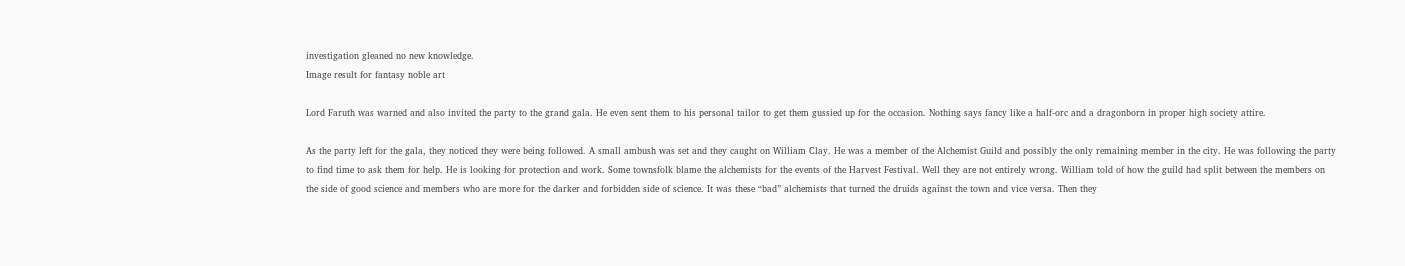investigation gleaned no new knowledge.
Image result for fantasy noble art

Lord Faruth was warned and also invited the party to the grand gala. He even sent them to his personal tailor to get them gussied up for the occasion. Nothing says fancy like a half-orc and a dragonborn in proper high society attire.

As the party left for the gala, they noticed they were being followed. A small ambush was set and they caught on William Clay. He was a member of the Alchemist Guild and possibly the only remaining member in the city. He was following the party to find time to ask them for help. He is looking for protection and work. Some townsfolk blame the alchemists for the events of the Harvest Festival. Well they are not entirely wrong. William told of how the guild had split between the members on the side of good science and members who are more for the darker and forbidden side of science. It was these “bad” alchemists that turned the druids against the town and vice versa. Then they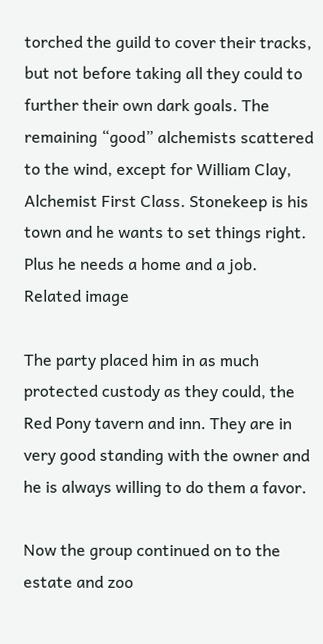torched the guild to cover their tracks, but not before taking all they could to further their own dark goals. The remaining “good” alchemists scattered to the wind, except for William Clay, Alchemist First Class. Stonekeep is his town and he wants to set things right. Plus he needs a home and a job.
Related image

The party placed him in as much protected custody as they could, the Red Pony tavern and inn. They are in very good standing with the owner and he is always willing to do them a favor.

Now the group continued on to the estate and zoo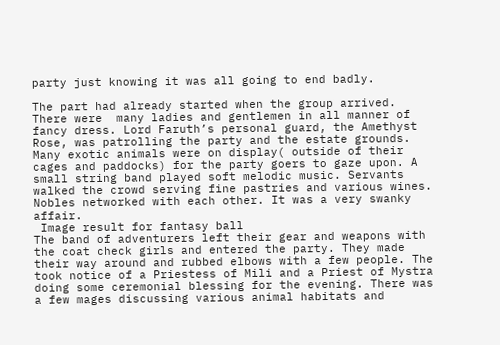party just knowing it was all going to end badly.

The part had already started when the group arrived.  There were  many ladies and gentlemen in all manner of fancy dress. Lord Faruth’s personal guard, the Amethyst Rose, was patrolling the party and the estate grounds. Many exotic animals were on display( outside of their cages and paddocks) for the party goers to gaze upon. A small string band played soft melodic music. Servants walked the crowd serving fine pastries and various wines. Nobles networked with each other. It was a very swanky affair.
 Image result for fantasy ball
The band of adventurers left their gear and weapons with the coat check girls and entered the party. They made their way around and rubbed elbows with a few people. The took notice of a Priestess of Mili and a Priest of Mystra doing some ceremonial blessing for the evening. There was a few mages discussing various animal habitats and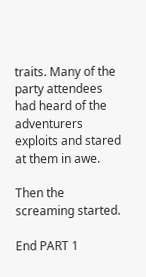traits. Many of the party attendees had heard of the adventurers exploits and stared at them in awe.

Then the screaming started.

End PART 1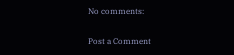No comments:

Post a Comment